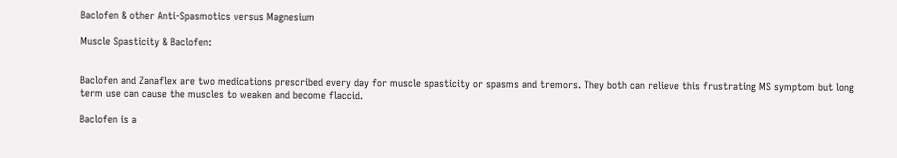Baclofen & other Anti-Spasmotics versus Magnesium

Muscle Spasticity & Baclofen:


Baclofen and Zanaflex are two medications prescribed every day for muscle spasticity or spasms and tremors. They both can relieve this frustrating MS symptom but long term use can cause the muscles to weaken and become flaccid.

Baclofen is a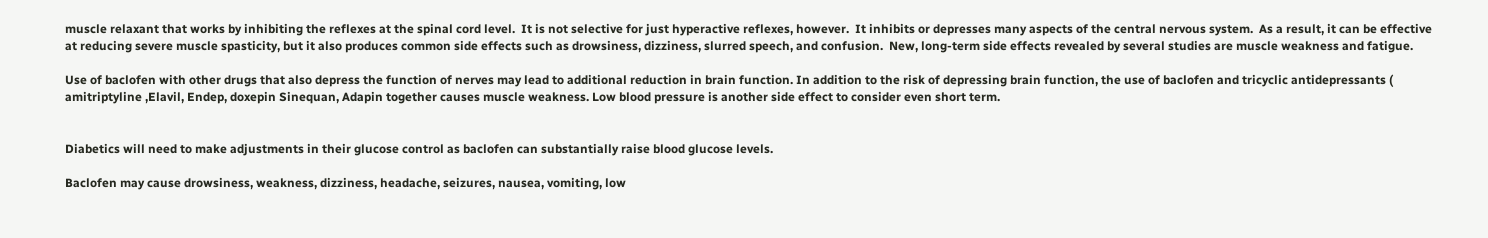muscle relaxant that works by inhibiting the reflexes at the spinal cord level.  It is not selective for just hyperactive reflexes, however.  It inhibits or depresses many aspects of the central nervous system.  As a result, it can be effective at reducing severe muscle spasticity, but it also produces common side effects such as drowsiness, dizziness, slurred speech, and confusion.  New, long-term side effects revealed by several studies are muscle weakness and fatigue.

Use of baclofen with other drugs that also depress the function of nerves may lead to additional reduction in brain function. In addition to the risk of depressing brain function, the use of baclofen and tricyclic antidepressants ( amitriptyline ,Elavil, Endep, doxepin Sinequan, Adapin together causes muscle weakness. Low blood pressure is another side effect to consider even short term.


Diabetics will need to make adjustments in their glucose control as baclofen can substantially raise blood glucose levels.

Baclofen may cause drowsiness, weakness, dizziness, headache, seizures, nausea, vomiting, low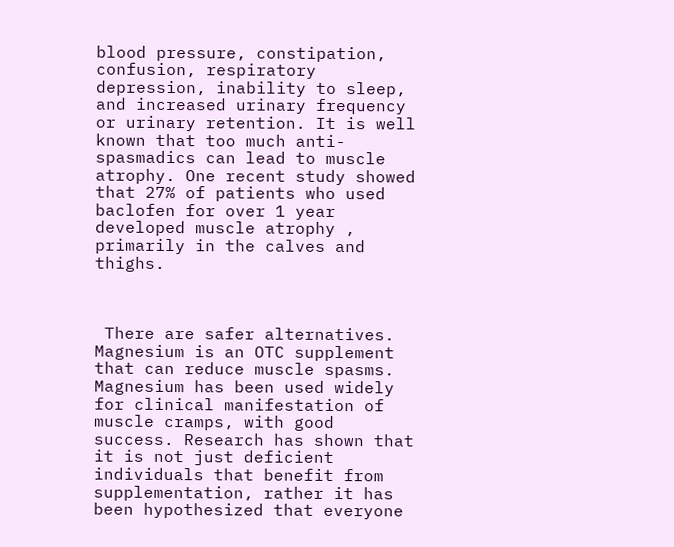blood pressure, constipation, confusion, respiratory depression, inability to sleep, and increased urinary frequency or urinary retention. It is well known that too much anti-spasmadics can lead to muscle atrophy. One recent study showed that 27% of patients who used baclofen for over 1 year developed muscle atrophy , primarily in the calves and thighs.



 There are safer alternatives. Magnesium is an OTC supplement that can reduce muscle spasms. Magnesium has been used widely for clinical manifestation of muscle cramps, with good success. Research has shown that it is not just deficient individuals that benefit from supplementation, rather it has been hypothesized that everyone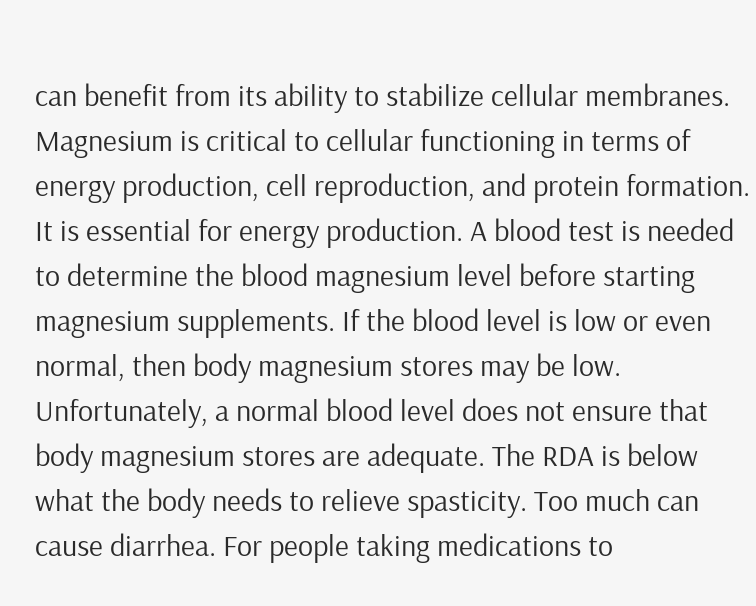can benefit from its ability to stabilize cellular membranes. Magnesium is critical to cellular functioning in terms of energy production, cell reproduction, and protein formation. It is essential for energy production. A blood test is needed to determine the blood magnesium level before starting magnesium supplements. If the blood level is low or even normal, then body magnesium stores may be low. Unfortunately, a normal blood level does not ensure that body magnesium stores are adequate. The RDA is below what the body needs to relieve spasticity. Too much can cause diarrhea. For people taking medications to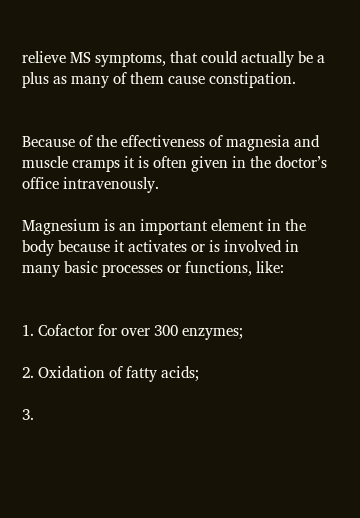relieve MS symptoms, that could actually be a plus as many of them cause constipation.


Because of the effectiveness of magnesia and muscle cramps it is often given in the doctor’s office intravenously.

Magnesium is an important element in the body because it activates or is involved in many basic processes or functions, like:


1. Cofactor for over 300 enzymes;

2. Oxidation of fatty acids;

3.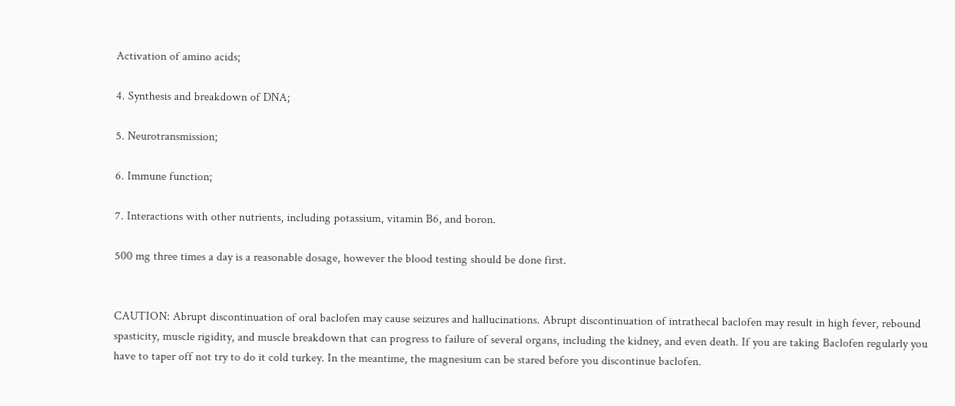Activation of amino acids;

4. Synthesis and breakdown of DNA;

5. Neurotransmission;

6. Immune function;

7. Interactions with other nutrients, including potassium, vitamin B6, and boron.

500 mg three times a day is a reasonable dosage, however the blood testing should be done first.


CAUTION: Abrupt discontinuation of oral baclofen may cause seizures and hallucinations. Abrupt discontinuation of intrathecal baclofen may result in high fever, rebound spasticity, muscle rigidity, and muscle breakdown that can progress to failure of several organs, including the kidney, and even death. If you are taking Baclofen regularly you have to taper off not try to do it cold turkey. In the meantime, the magnesium can be stared before you discontinue baclofen.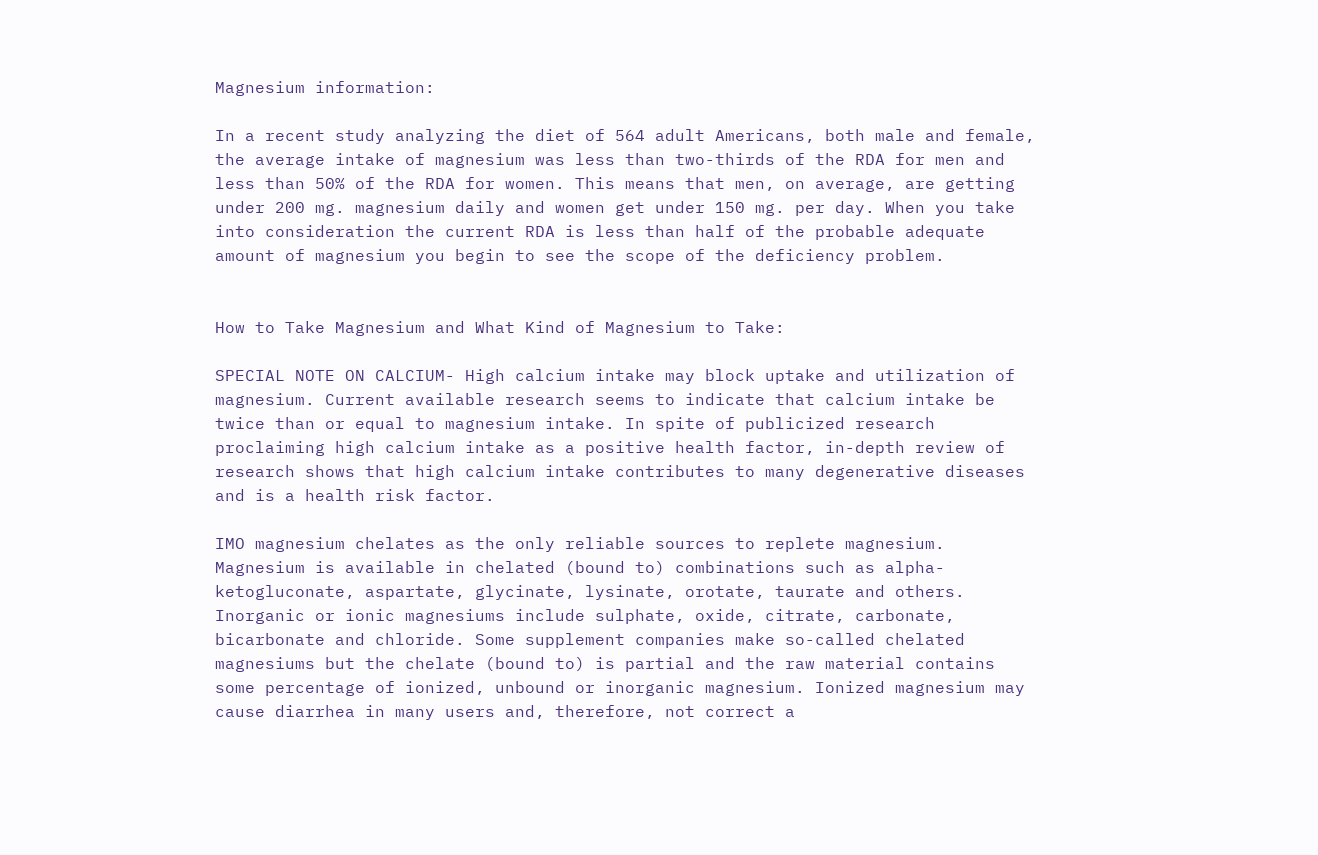Magnesium information:

In a recent study analyzing the diet of 564 adult Americans, both male and female, the average intake of magnesium was less than two-thirds of the RDA for men and less than 50% of the RDA for women. This means that men, on average, are getting under 200 mg. magnesium daily and women get under 150 mg. per day. When you take into consideration the current RDA is less than half of the probable adequate amount of magnesium you begin to see the scope of the deficiency problem.


How to Take Magnesium and What Kind of Magnesium to Take:

SPECIAL NOTE ON CALCIUM- High calcium intake may block uptake and utilization of magnesium. Current available research seems to indicate that calcium intake be twice than or equal to magnesium intake. In spite of publicized research proclaiming high calcium intake as a positive health factor, in-depth review of research shows that high calcium intake contributes to many degenerative diseases and is a health risk factor.

IMO magnesium chelates as the only reliable sources to replete magnesium. Magnesium is available in chelated (bound to) combinations such as alpha-ketogluconate, aspartate, glycinate, lysinate, orotate, taurate and others. Inorganic or ionic magnesiums include sulphate, oxide, citrate, carbonate, bicarbonate and chloride. Some supplement companies make so-called chelated magnesiums but the chelate (bound to) is partial and the raw material contains some percentage of ionized, unbound or inorganic magnesium. Ionized magnesium may cause diarrhea in many users and, therefore, not correct a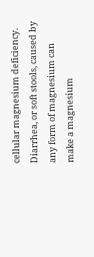cellular magnesium deficiency. Diarrhea, or soft stools, caused by any form of magnesium can make a magnesium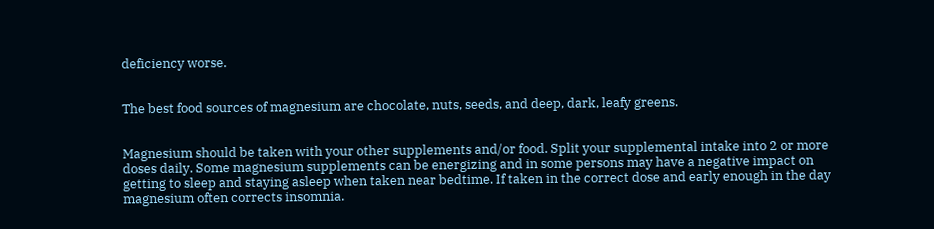deficiency worse.


The best food sources of magnesium are chocolate, nuts, seeds, and deep, dark, leafy greens.


Magnesium should be taken with your other supplements and/or food. Split your supplemental intake into 2 or more doses daily. Some magnesium supplements can be energizing and in some persons may have a negative impact on getting to sleep and staying asleep when taken near bedtime. If taken in the correct dose and early enough in the day magnesium often corrects insomnia.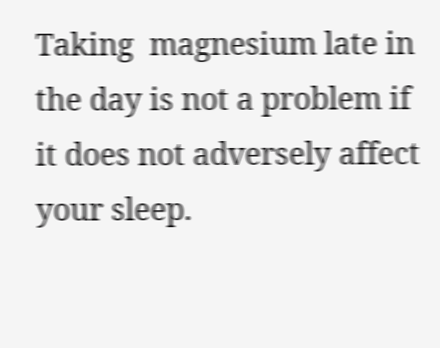Taking  magnesium late in the day is not a problem if it does not adversely affect your sleep.